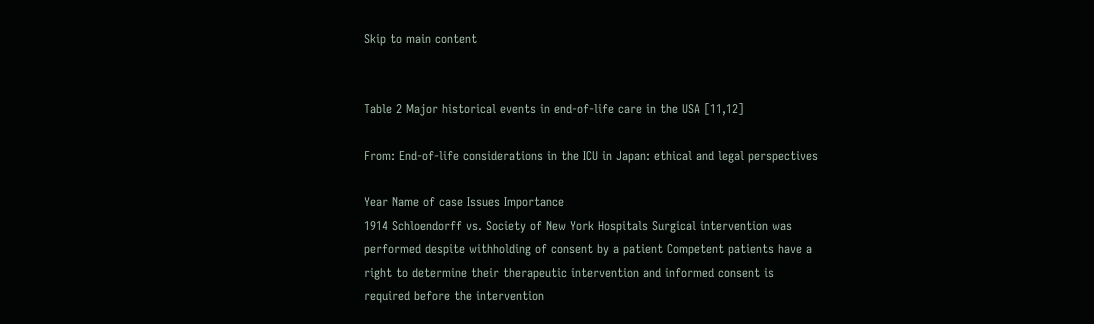Skip to main content


Table 2 Major historical events in end-of-life care in the USA [11,12]

From: End-of-life considerations in the ICU in Japan: ethical and legal perspectives

Year Name of case Issues Importance
1914 Schloendorff vs. Society of New York Hospitals Surgical intervention was performed despite withholding of consent by a patient Competent patients have a right to determine their therapeutic intervention and informed consent is required before the intervention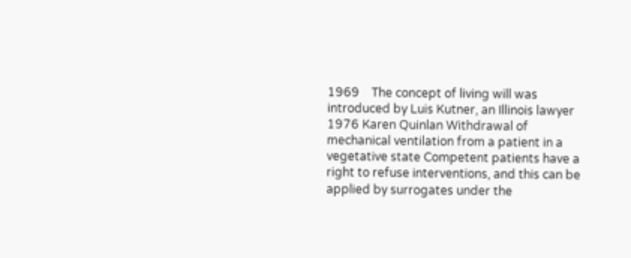1969    The concept of living will was introduced by Luis Kutner, an Illinois lawyer
1976 Karen Quinlan Withdrawal of mechanical ventilation from a patient in a vegetative state Competent patients have a right to refuse interventions, and this can be applied by surrogates under the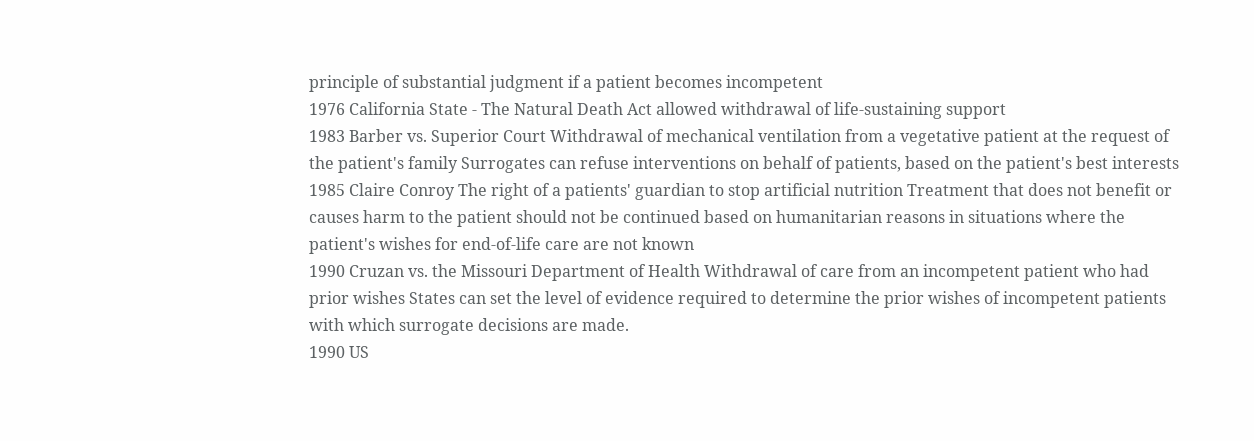principle of substantial judgment if a patient becomes incompetent
1976 California State - The Natural Death Act allowed withdrawal of life-sustaining support
1983 Barber vs. Superior Court Withdrawal of mechanical ventilation from a vegetative patient at the request of the patient's family Surrogates can refuse interventions on behalf of patients, based on the patient's best interests
1985 Claire Conroy The right of a patients' guardian to stop artificial nutrition Treatment that does not benefit or causes harm to the patient should not be continued based on humanitarian reasons in situations where the patient's wishes for end-of-life care are not known
1990 Cruzan vs. the Missouri Department of Health Withdrawal of care from an incompetent patient who had prior wishes States can set the level of evidence required to determine the prior wishes of incompetent patients with which surrogate decisions are made.
1990 US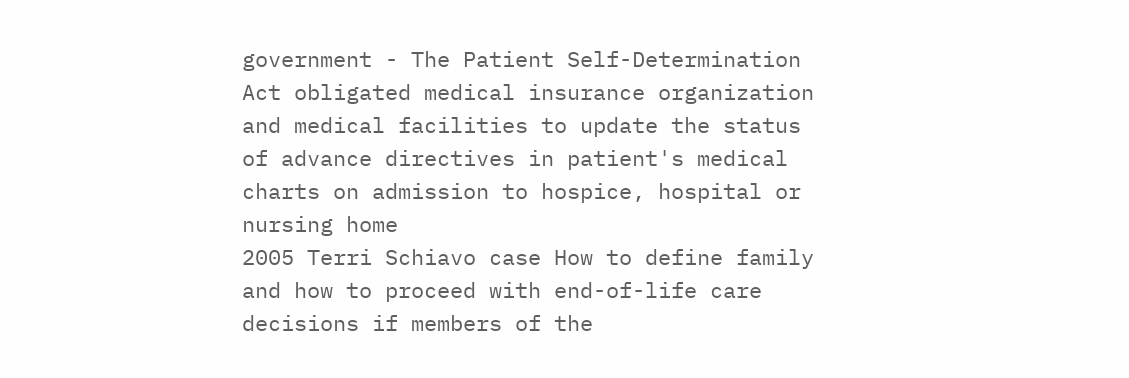government - The Patient Self-Determination Act obligated medical insurance organization and medical facilities to update the status of advance directives in patient's medical charts on admission to hospice, hospital or nursing home
2005 Terri Schiavo case How to define family and how to proceed with end-of-life care decisions if members of the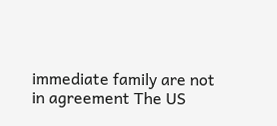immediate family are not in agreement The US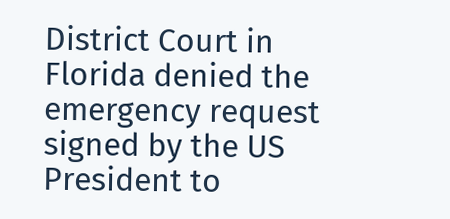District Court in Florida denied the emergency request signed by the US President to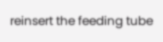reinsert the feeding tube